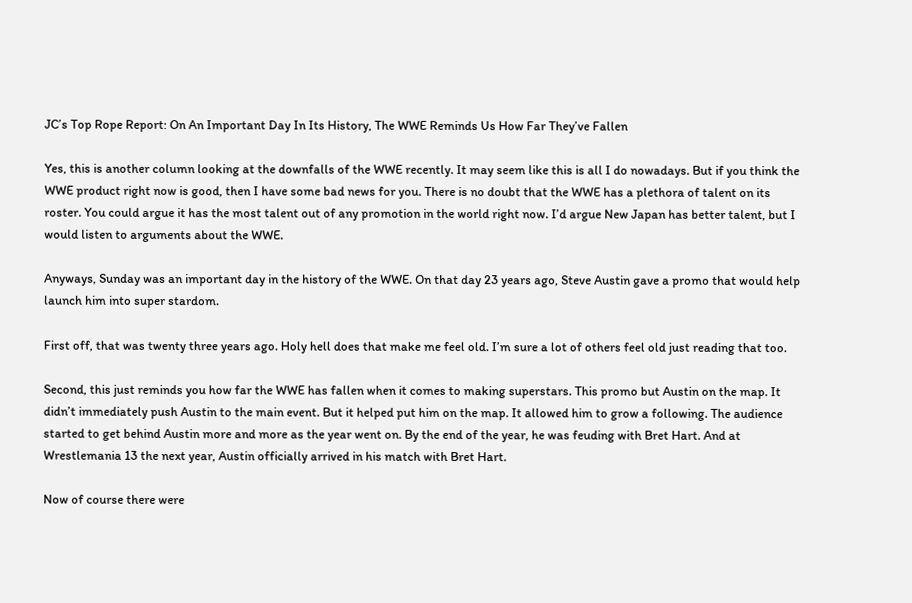JC’s Top Rope Report: On An Important Day In Its History, The WWE Reminds Us How Far They’ve Fallen

Yes, this is another column looking at the downfalls of the WWE recently. It may seem like this is all I do nowadays. But if you think the WWE product right now is good, then I have some bad news for you. There is no doubt that the WWE has a plethora of talent on its roster. You could argue it has the most talent out of any promotion in the world right now. I’d argue New Japan has better talent, but I would listen to arguments about the WWE.

Anyways, Sunday was an important day in the history of the WWE. On that day 23 years ago, Steve Austin gave a promo that would help launch him into super stardom.

First off, that was twenty three years ago. Holy hell does that make me feel old. I’m sure a lot of others feel old just reading that too.

Second, this just reminds you how far the WWE has fallen when it comes to making superstars. This promo but Austin on the map. It didn’t immediately push Austin to the main event. But it helped put him on the map. It allowed him to grow a following. The audience started to get behind Austin more and more as the year went on. By the end of the year, he was feuding with Bret Hart. And at Wrestlemania 13 the next year, Austin officially arrived in his match with Bret Hart.

Now of course there were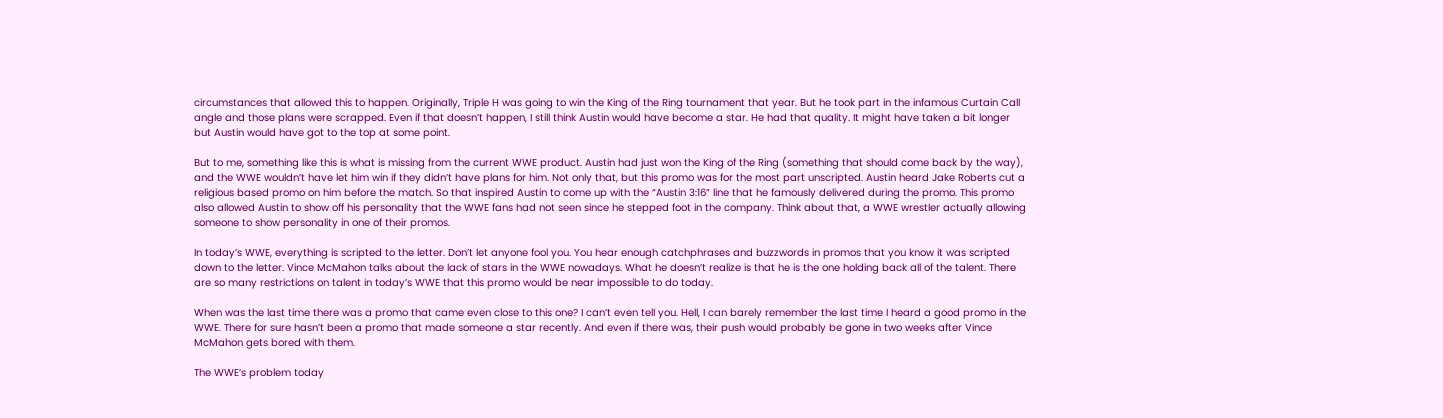circumstances that allowed this to happen. Originally, Triple H was going to win the King of the Ring tournament that year. But he took part in the infamous Curtain Call angle and those plans were scrapped. Even if that doesn’t happen, I still think Austin would have become a star. He had that quality. It might have taken a bit longer but Austin would have got to the top at some point.

But to me, something like this is what is missing from the current WWE product. Austin had just won the King of the Ring (something that should come back by the way), and the WWE wouldn’t have let him win if they didn’t have plans for him. Not only that, but this promo was for the most part unscripted. Austin heard Jake Roberts cut a religious based promo on him before the match. So that inspired Austin to come up with the “Austin 3:16” line that he famously delivered during the promo. This promo also allowed Austin to show off his personality that the WWE fans had not seen since he stepped foot in the company. Think about that, a WWE wrestler actually allowing someone to show personality in one of their promos.

In today’s WWE, everything is scripted to the letter. Don’t let anyone fool you. You hear enough catchphrases and buzzwords in promos that you know it was scripted down to the letter. Vince McMahon talks about the lack of stars in the WWE nowadays. What he doesn’t realize is that he is the one holding back all of the talent. There are so many restrictions on talent in today’s WWE that this promo would be near impossible to do today.

When was the last time there was a promo that came even close to this one? I can’t even tell you. Hell, I can barely remember the last time I heard a good promo in the WWE. There for sure hasn’t been a promo that made someone a star recently. And even if there was, their push would probably be gone in two weeks after Vince McMahon gets bored with them.

The WWE’s problem today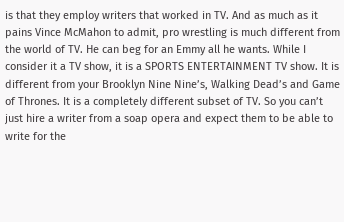is that they employ writers that worked in TV. And as much as it pains Vince McMahon to admit, pro wrestling is much different from the world of TV. He can beg for an Emmy all he wants. While I consider it a TV show, it is a SPORTS ENTERTAINMENT TV show. It is different from your Brooklyn Nine Nine’s, Walking Dead’s and Game of Thrones. It is a completely different subset of TV. So you can’t just hire a writer from a soap opera and expect them to be able to write for the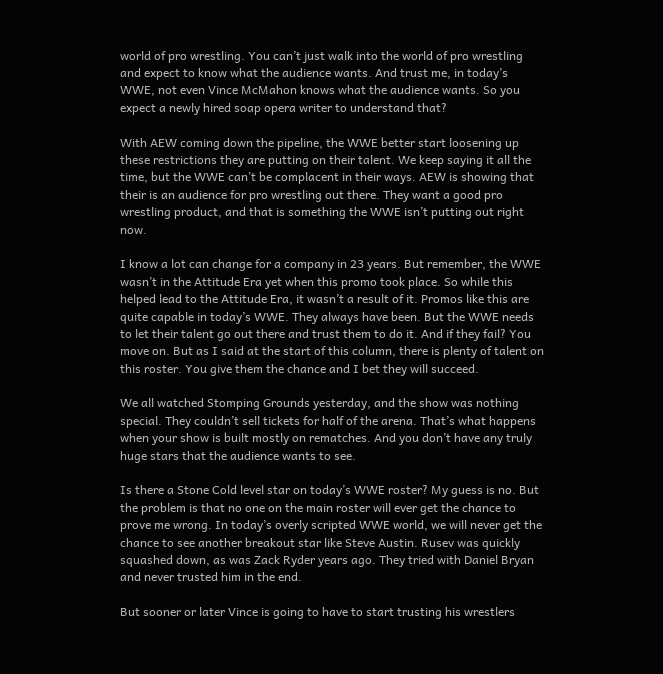world of pro wrestling. You can’t just walk into the world of pro wrestling and expect to know what the audience wants. And trust me, in today’s WWE, not even Vince McMahon knows what the audience wants. So you expect a newly hired soap opera writer to understand that?

With AEW coming down the pipeline, the WWE better start loosening up these restrictions they are putting on their talent. We keep saying it all the time, but the WWE can’t be complacent in their ways. AEW is showing that their is an audience for pro wrestling out there. They want a good pro wrestling product, and that is something the WWE isn’t putting out right now.

I know a lot can change for a company in 23 years. But remember, the WWE wasn’t in the Attitude Era yet when this promo took place. So while this helped lead to the Attitude Era, it wasn’t a result of it. Promos like this are quite capable in today’s WWE. They always have been. But the WWE needs to let their talent go out there and trust them to do it. And if they fail? You move on. But as I said at the start of this column, there is plenty of talent on this roster. You give them the chance and I bet they will succeed.

We all watched Stomping Grounds yesterday, and the show was nothing special. They couldn’t sell tickets for half of the arena. That’s what happens when your show is built mostly on rematches. And you don’t have any truly huge stars that the audience wants to see.

Is there a Stone Cold level star on today’s WWE roster? My guess is no. But the problem is that no one on the main roster will ever get the chance to prove me wrong. In today’s overly scripted WWE world, we will never get the chance to see another breakout star like Steve Austin. Rusev was quickly squashed down, as was Zack Ryder years ago. They tried with Daniel Bryan and never trusted him in the end.

But sooner or later Vince is going to have to start trusting his wrestlers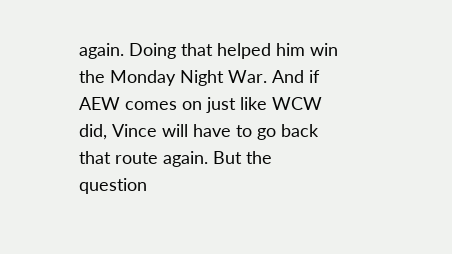again. Doing that helped him win the Monday Night War. And if AEW comes on just like WCW did, Vince will have to go back that route again. But the question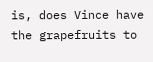is, does Vince have the grapefruits to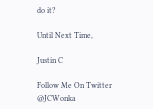do it?

Until Next Time,

Justin C

Follow Me On Twitter @JCWonka